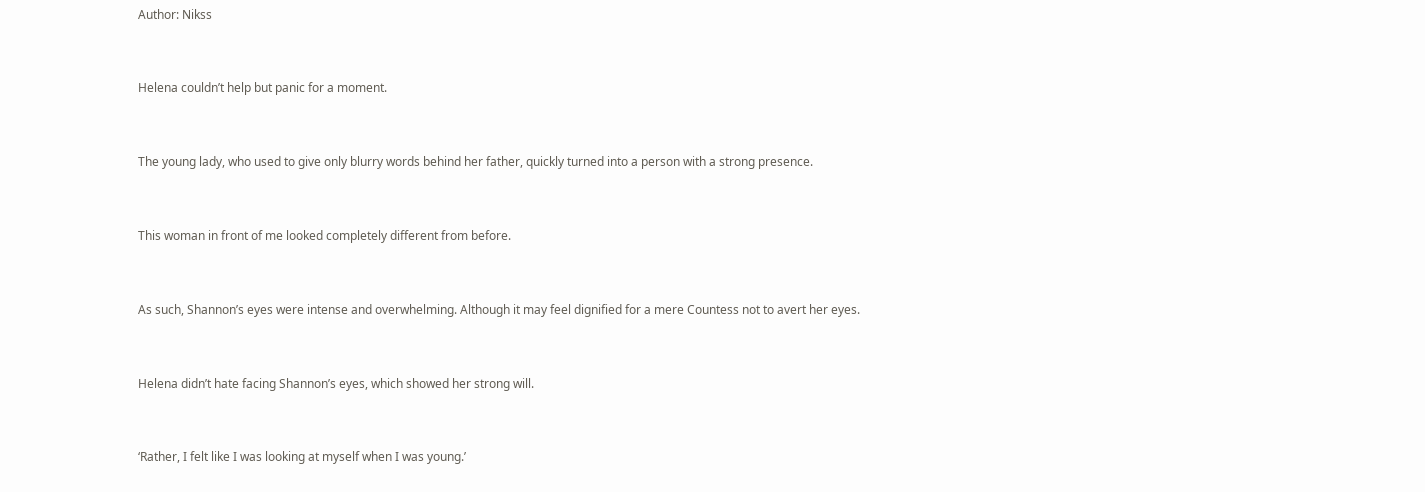Author: Nikss


Helena couldn’t help but panic for a moment.


The young lady, who used to give only blurry words behind her father, quickly turned into a person with a strong presence.


This woman in front of me looked completely different from before.


As such, Shannon’s eyes were intense and overwhelming. Although it may feel dignified for a mere Countess not to avert her eyes.


Helena didn’t hate facing Shannon’s eyes, which showed her strong will.


‘Rather, I felt like I was looking at myself when I was young.’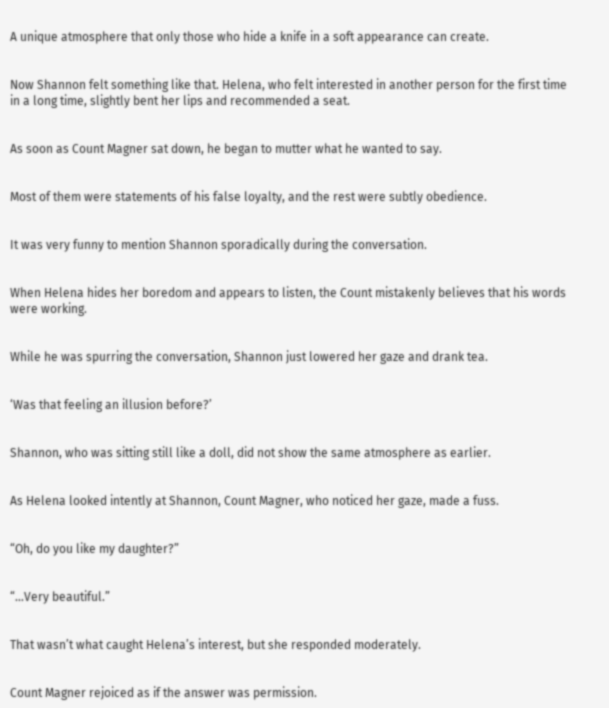A unique atmosphere that only those who hide a knife in a soft appearance can create.


Now Shannon felt something like that. Helena, who felt interested in another person for the first time in a long time, slightly bent her lips and recommended a seat.


As soon as Count Magner sat down, he began to mutter what he wanted to say.


Most of them were statements of his false loyalty, and the rest were subtly obedience.


It was very funny to mention Shannon sporadically during the conversation.


When Helena hides her boredom and appears to listen, the Count mistakenly believes that his words were working.


While he was spurring the conversation, Shannon just lowered her gaze and drank tea.


‘Was that feeling an illusion before?’


Shannon, who was sitting still like a doll, did not show the same atmosphere as earlier.


As Helena looked intently at Shannon, Count Magner, who noticed her gaze, made a fuss.


“Oh, do you like my daughter?”


“…Very beautiful.”


That wasn’t what caught Helena’s interest, but she responded moderately.


Count Magner rejoiced as if the answer was permission.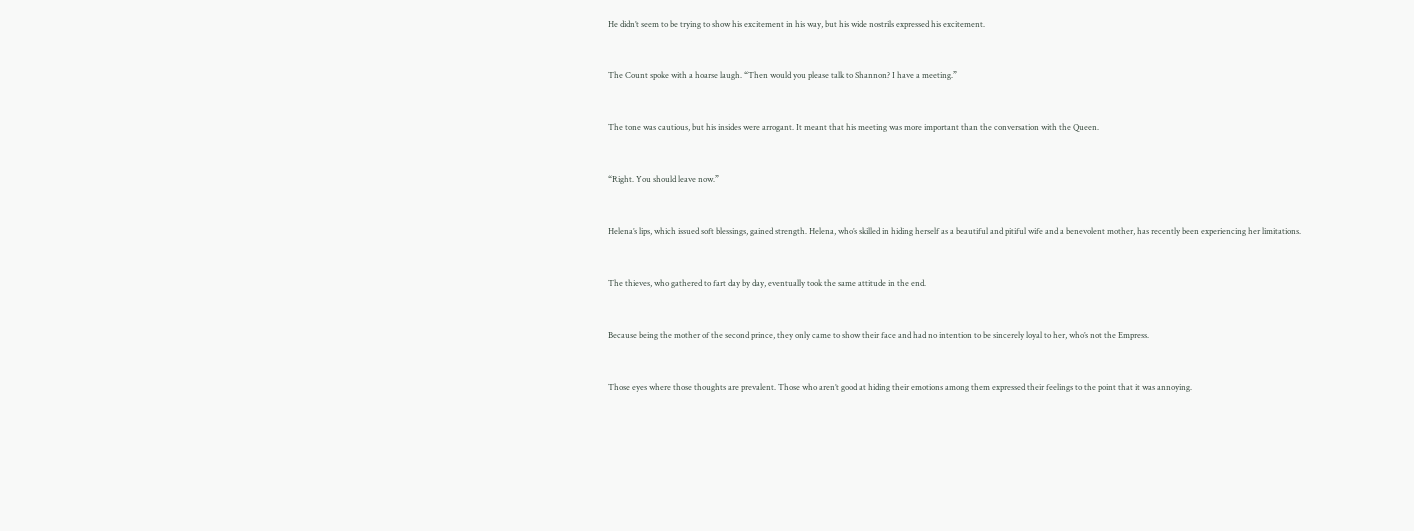He didn’t seem to be trying to show his excitement in his way, but his wide nostrils expressed his excitement.


The Count spoke with a hoarse laugh. “Then would you please talk to Shannon? I have a meeting.”


The tone was cautious, but his insides were arrogant. It meant that his meeting was more important than the conversation with the Queen.


“Right. You should leave now.”


Helena’s lips, which issued soft blessings, gained strength. Helena, who’s skilled in hiding herself as a beautiful and pitiful wife and a benevolent mother, has recently been experiencing her limitations.


The thieves, who gathered to fart day by day, eventually took the same attitude in the end.


Because being the mother of the second prince, they only came to show their face and had no intention to be sincerely loyal to her, who’s not the Empress.


Those eyes where those thoughts are prevalent. Those who aren’t good at hiding their emotions among them expressed their feelings to the point that it was annoying.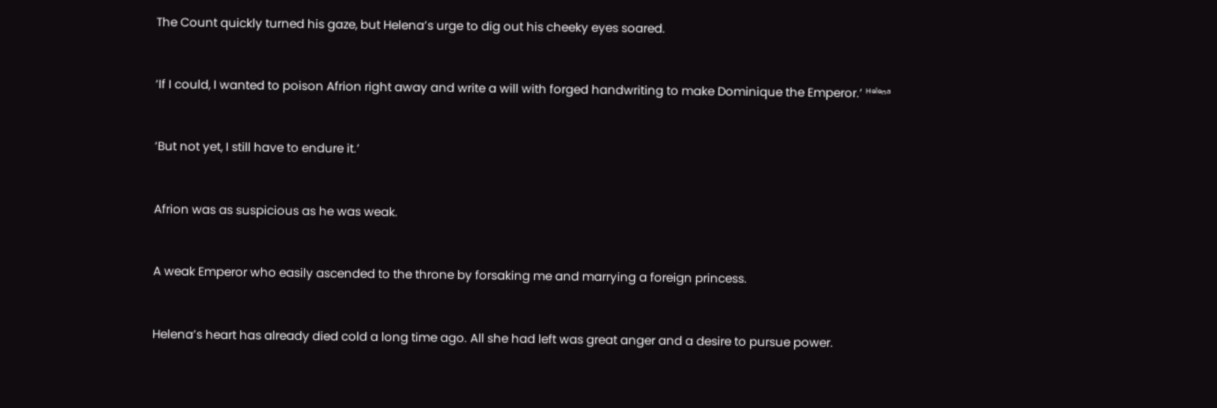The Count quickly turned his gaze, but Helena’s urge to dig out his cheeky eyes soared.


‘If I could, I wanted to poison Afrion right away and write a will with forged handwriting to make Dominique the Emperor.’ ᴴᵉˡᵉⁿᵃ


‘But not yet, I still have to endure it.’


Afrion was as suspicious as he was weak.


A weak Emperor who easily ascended to the throne by forsaking me and marrying a foreign princess.


Helena’s heart has already died cold a long time ago. All she had left was great anger and a desire to pursue power.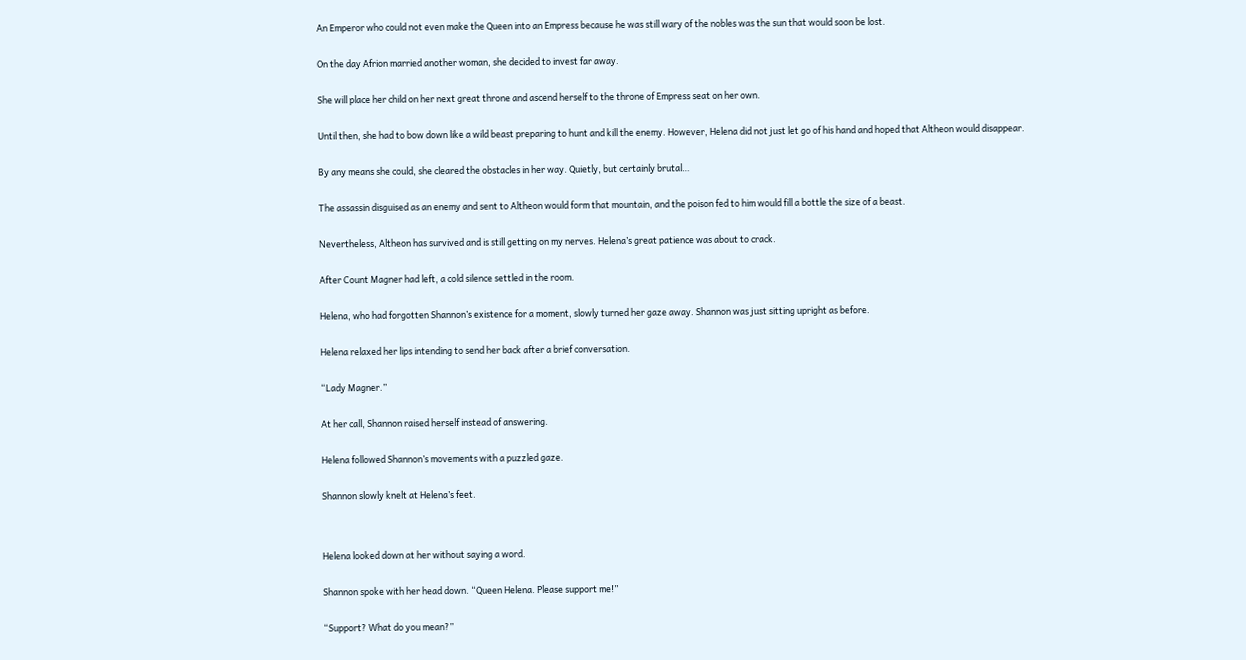An Emperor who could not even make the Queen into an Empress because he was still wary of the nobles was the sun that would soon be lost.


On the day Afrion married another woman, she decided to invest far away.


She will place her child on her next great throne and ascend herself to the throne of Empress seat on her own.


Until then, she had to bow down like a wild beast preparing to hunt and kill the enemy. However, Helena did not just let go of his hand and hoped that Altheon would disappear.


By any means she could, she cleared the obstacles in her way. Quietly, but certainly brutal…


The assassin disguised as an enemy and sent to Altheon would form that mountain, and the poison fed to him would fill a bottle the size of a beast.


Nevertheless, Altheon has survived and is still getting on my nerves. Helena’s great patience was about to crack.


After Count Magner had left, a cold silence settled in the room.


Helena, who had forgotten Shannon’s existence for a moment, slowly turned her gaze away. Shannon was just sitting upright as before.


Helena relaxed her lips intending to send her back after a brief conversation.


“Lady Magner.”


At her call, Shannon raised herself instead of answering.


Helena followed Shannon’s movements with a puzzled gaze.


Shannon slowly knelt at Helena’s feet.




Helena looked down at her without saying a word.


Shannon spoke with her head down. “Queen Helena. Please support me!”


“Support? What do you mean?”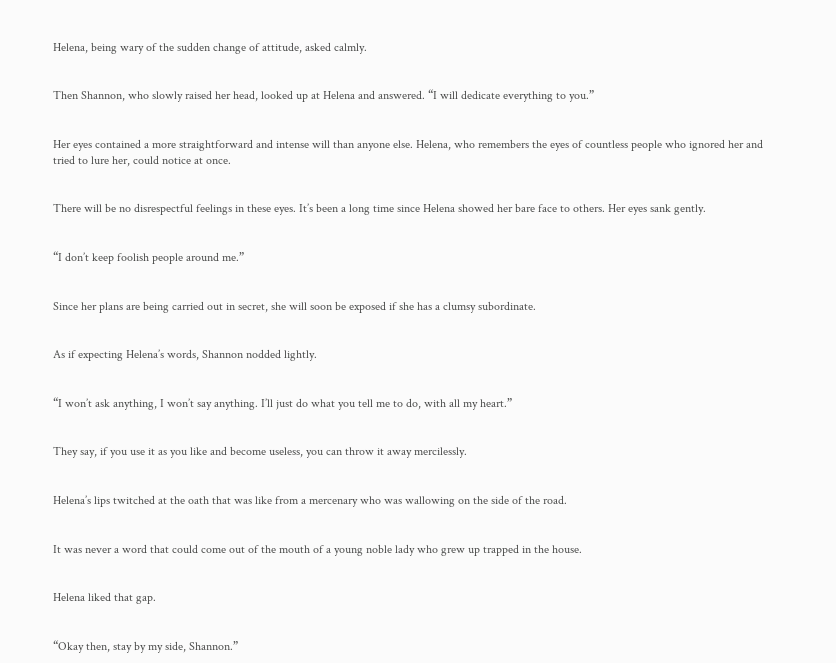Helena, being wary of the sudden change of attitude, asked calmly.


Then Shannon, who slowly raised her head, looked up at Helena and answered. “I will dedicate everything to you.”


Her eyes contained a more straightforward and intense will than anyone else. Helena, who remembers the eyes of countless people who ignored her and tried to lure her, could notice at once.


There will be no disrespectful feelings in these eyes. It’s been a long time since Helena showed her bare face to others. Her eyes sank gently.


“I don’t keep foolish people around me.”


Since her plans are being carried out in secret, she will soon be exposed if she has a clumsy subordinate.


As if expecting Helena’s words, Shannon nodded lightly.


“I won’t ask anything, I won’t say anything. I’ll just do what you tell me to do, with all my heart.”


They say, if you use it as you like and become useless, you can throw it away mercilessly.


Helena’s lips twitched at the oath that was like from a mercenary who was wallowing on the side of the road.


It was never a word that could come out of the mouth of a young noble lady who grew up trapped in the house.


Helena liked that gap.


“Okay then, stay by my side, Shannon.”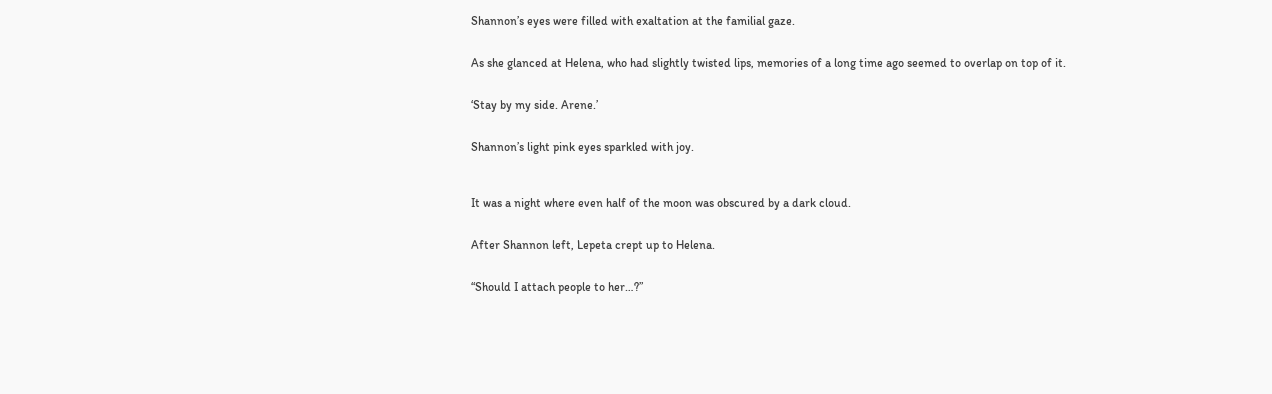Shannon’s eyes were filled with exaltation at the familial gaze.


As she glanced at Helena, who had slightly twisted lips, memories of a long time ago seemed to overlap on top of it.


‘Stay by my side. Arene.’


Shannon’s light pink eyes sparkled with joy.



It was a night where even half of the moon was obscured by a dark cloud.


After Shannon left, Lepeta crept up to Helena.


“Should I attach people to her…?”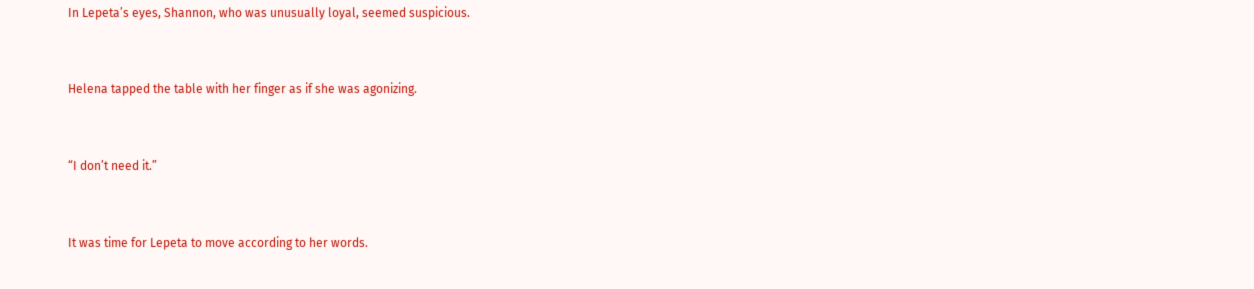In Lepeta’s eyes, Shannon, who was unusually loyal, seemed suspicious.


Helena tapped the table with her finger as if she was agonizing.


“I don’t need it.”


It was time for Lepeta to move according to her words.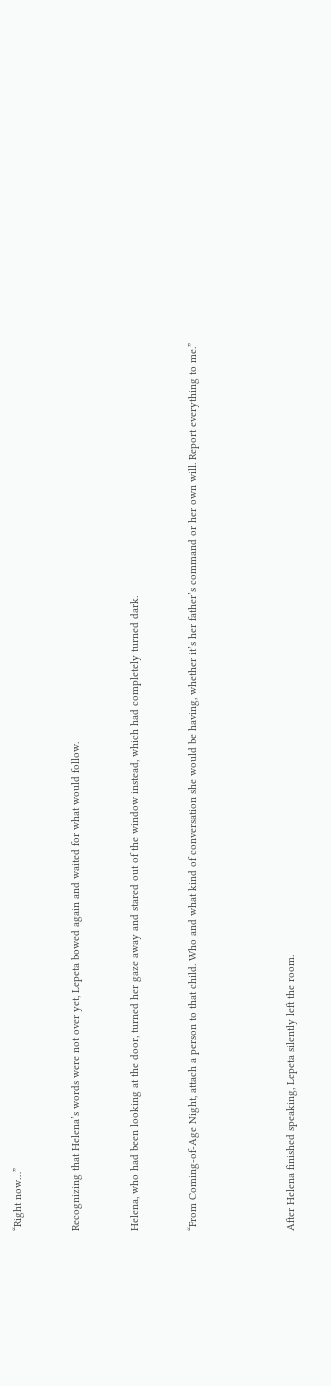“Right now…”


Recognizing that Helena’s words were not over yet, Lepeta bowed again and waited for what would follow.


Helena, who had been looking at the door, turned her gaze away and stared out of the window instead, which had completely turned dark.


“From Coming-of-Age Night, attach a person to that child. Who and what kind of conversation she would be having, whether it’s her father’s command or her own will. Report everything to me.”




After Helena finished speaking, Lepeta silently left the room.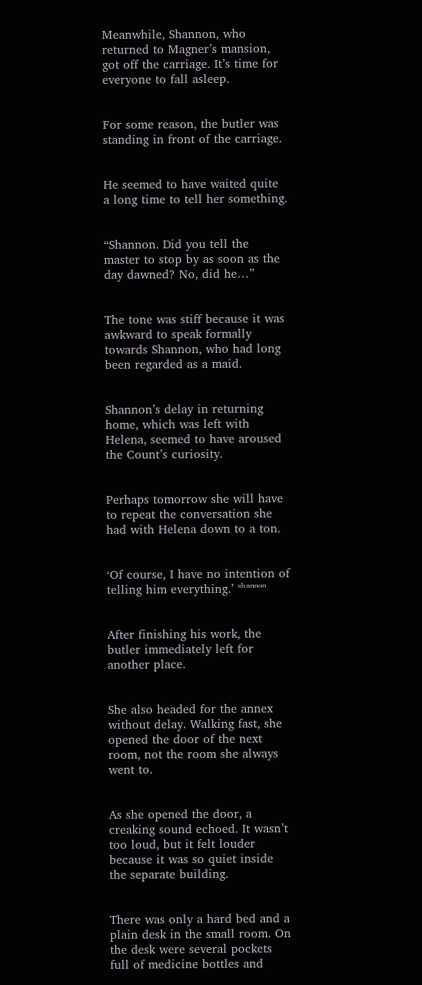Meanwhile, Shannon, who returned to Magner’s mansion, got off the carriage. It’s time for everyone to fall asleep.


For some reason, the butler was standing in front of the carriage.


He seemed to have waited quite a long time to tell her something.


“Shannon. Did you tell the master to stop by as soon as the day dawned? No, did he…”


The tone was stiff because it was awkward to speak formally towards Shannon, who had long been regarded as a maid.


Shannon’s delay in returning home, which was left with Helena, seemed to have aroused the Count’s curiosity.


Perhaps tomorrow she will have to repeat the conversation she had with Helena down to a ton.


‘Of course, I have no intention of telling him everything.’ ˢʰᵃⁿⁿᵒⁿ


After finishing his work, the butler immediately left for another place.


She also headed for the annex without delay. Walking fast, she opened the door of the next room, not the room she always went to.


As she opened the door, a creaking sound echoed. It wasn’t too loud, but it felt louder because it was so quiet inside the separate building.


There was only a hard bed and a plain desk in the small room. On the desk were several pockets full of medicine bottles and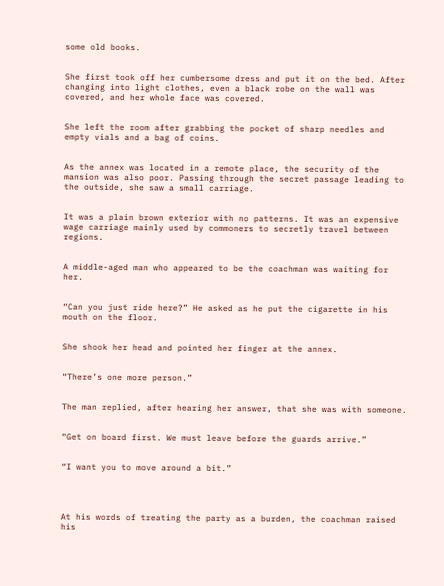some old books.


She first took off her cumbersome dress and put it on the bed. After changing into light clothes, even a black robe on the wall was covered, and her whole face was covered.


She left the room after grabbing the pocket of sharp needles and empty vials and a bag of coins.


As the annex was located in a remote place, the security of the mansion was also poor. Passing through the secret passage leading to the outside, she saw a small carriage.


It was a plain brown exterior with no patterns. It was an expensive wage carriage mainly used by commoners to secretly travel between regions.


A middle-aged man who appeared to be the coachman was waiting for her.


“Can you just ride here?” He asked as he put the cigarette in his mouth on the floor.


She shook her head and pointed her finger at the annex.


“There’s one more person.”


The man replied, after hearing her answer, that she was with someone.


“Get on board first. We must leave before the guards arrive.”


“I want you to move around a bit.”




At his words of treating the party as a burden, the coachman raised his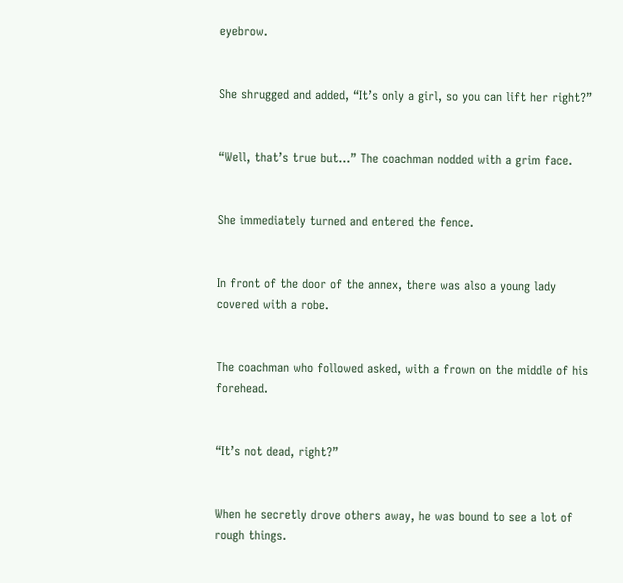eyebrow.


She shrugged and added, “It’s only a girl, so you can lift her right?”


“Well, that’s true but…” The coachman nodded with a grim face.


She immediately turned and entered the fence.


In front of the door of the annex, there was also a young lady covered with a robe.


The coachman who followed asked, with a frown on the middle of his forehead.


“It’s not dead, right?”


When he secretly drove others away, he was bound to see a lot of rough things.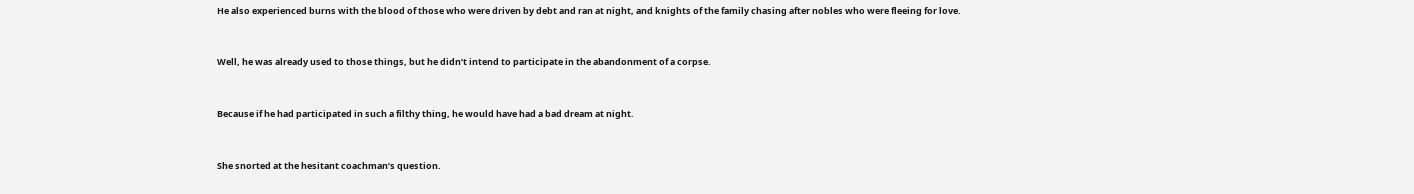He also experienced burns with the blood of those who were driven by debt and ran at night, and knights of the family chasing after nobles who were fleeing for love.


Well, he was already used to those things, but he didn’t intend to participate in the abandonment of a corpse.


Because if he had participated in such a filthy thing, he would have had a bad dream at night.


She snorted at the hesitant coachman’s question.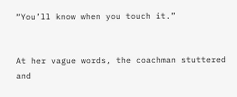“You’ll know when you touch it.”


At her vague words, the coachman stuttered and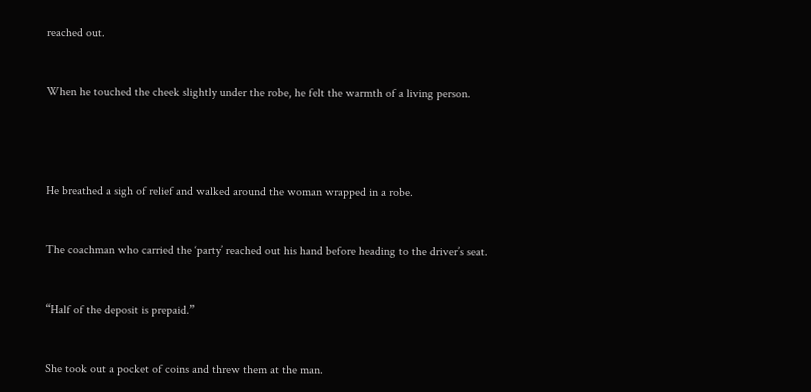reached out.


When he touched the cheek slightly under the robe, he felt the warmth of a living person.




He breathed a sigh of relief and walked around the woman wrapped in a robe.


The coachman who carried the ‘party’ reached out his hand before heading to the driver’s seat.


“Half of the deposit is prepaid.”


She took out a pocket of coins and threw them at the man.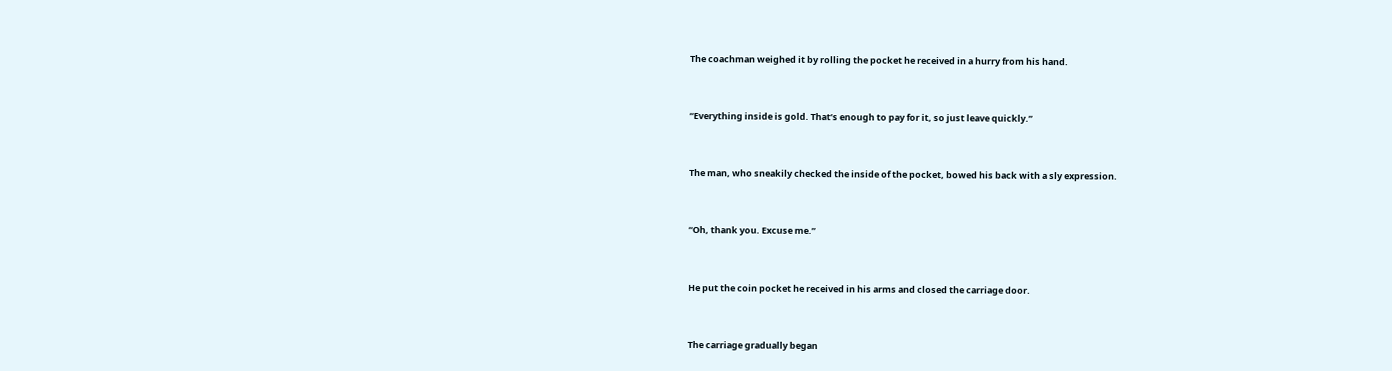The coachman weighed it by rolling the pocket he received in a hurry from his hand.


“Everything inside is gold. That’s enough to pay for it, so just leave quickly.”


The man, who sneakily checked the inside of the pocket, bowed his back with a sly expression.


“Oh, thank you. Excuse me.”


He put the coin pocket he received in his arms and closed the carriage door.


The carriage gradually began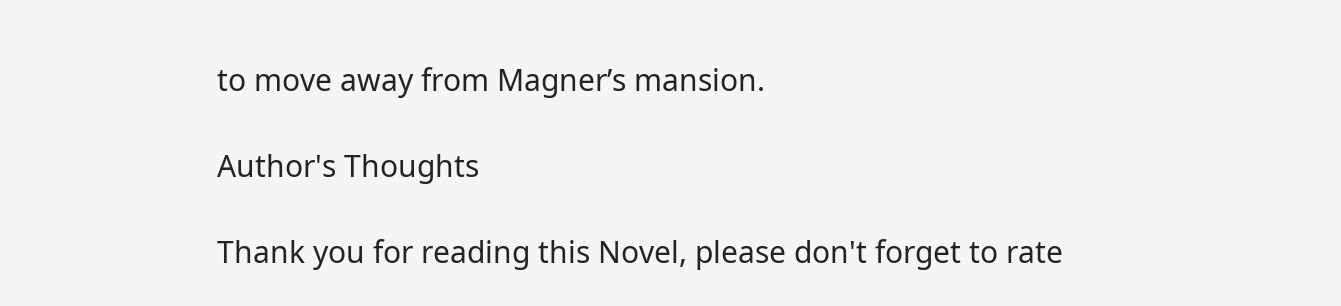to move away from Magner’s mansion.

Author's Thoughts

Thank you for reading this Novel, please don't forget to rate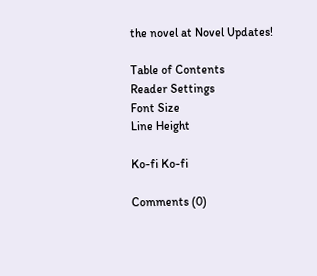the novel at Novel Updates!

Table of Contents
Reader Settings
Font Size
Line Height

Ko-fi Ko-fi

Comments (0)